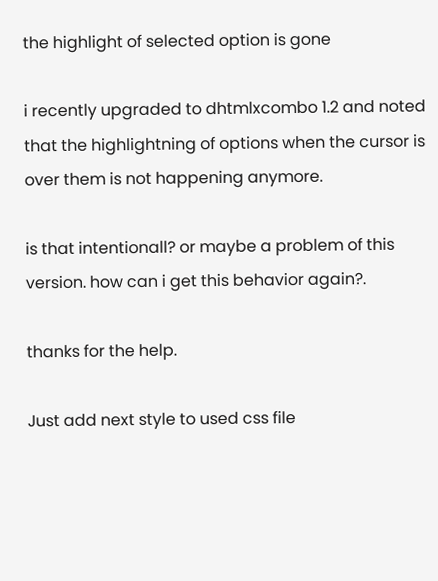the highlight of selected option is gone

i recently upgraded to dhtmlxcombo 1.2 and noted that the highlightning of options when the cursor is over them is not happening anymore.

is that intentionall? or maybe a problem of this version. how can i get this behavior again?.

thanks for the help.

Just add next style to used css file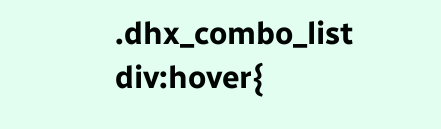.dhx_combo_list div:hover{